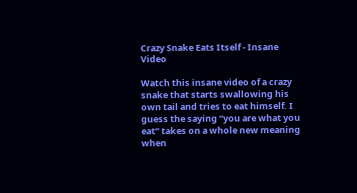Crazy Snake Eats Itself - Insane Video

Watch this insane video of a crazy snake that starts swallowing his own tail and tries to eat himself. I guess the saying “you are what you eat” takes on a whole new meaning when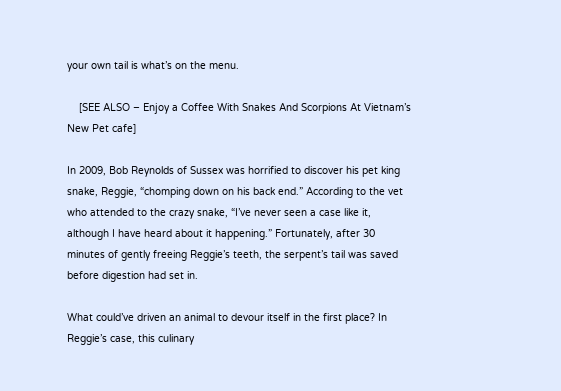your own tail is what’s on the menu.

    [SEE ALSO – Enjoy a Coffee With Snakes And Scorpions At Vietnam’s New Pet cafe]

In 2009, Bob Reynolds of Sussex was horrified to discover his pet king snake, Reggie, “chomping down on his back end.” According to the vet who attended to the crazy snake, “I’ve never seen a case like it, although I have heard about it happening.” Fortunately, after 30 minutes of gently freeing Reggie’s teeth, the serpent’s tail was saved before digestion had set in.

What could’ve driven an animal to devour itself in the first place? In Reggie’s case, this culinary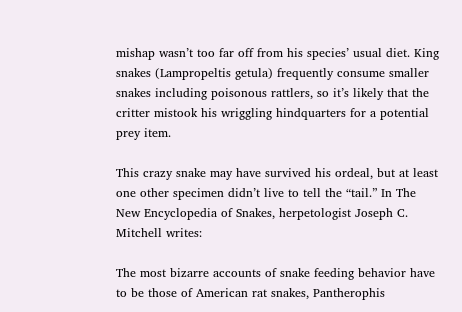mishap wasn’t too far off from his species’ usual diet. King snakes (Lampropeltis getula) frequently consume smaller snakes including poisonous rattlers, so it’s likely that the critter mistook his wriggling hindquarters for a potential prey item.

This crazy snake may have survived his ordeal, but at least one other specimen didn’t live to tell the “tail.” In The New Encyclopedia of Snakes, herpetologist Joseph C. Mitchell writes:

The most bizarre accounts of snake feeding behavior have to be those of American rat snakes, Pantherophis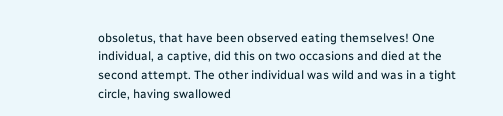obsoletus, that have been observed eating themselves! One individual, a captive, did this on two occasions and died at the second attempt. The other individual was wild and was in a tight circle, having swallowed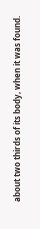about two thirds of its body, when it was found.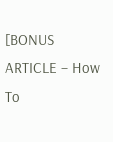[BONUS ARTICLE – How To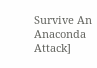Survive An Anaconda Attack]